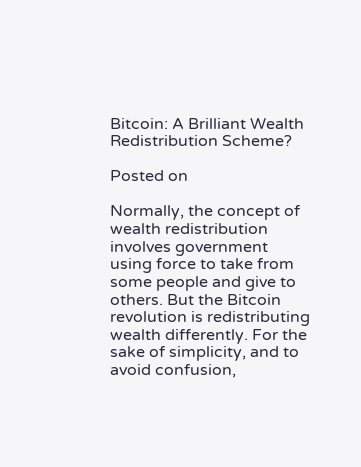Bitcoin: A Brilliant Wealth Redistribution Scheme?

Posted on

Normally, the concept of wealth redistribution involves government using force to take from some people and give to others. But the Bitcoin revolution is redistributing wealth differently. For the sake of simplicity, and to avoid confusion,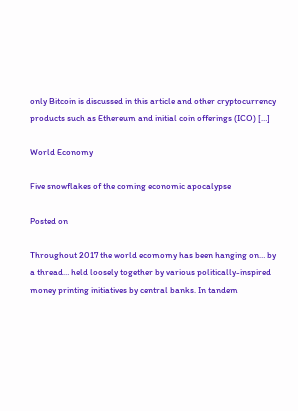only Bitcoin is discussed in this article and other cryptocurrency products such as Ethereum and initial coin offerings (ICO) […]

World Economy

Five snowflakes of the coming economic apocalypse

Posted on

Throughout 2017 the world ecomomy has been hanging on… by a thread… held loosely together by various politically-inspired money printing initiatives by central banks. In tandem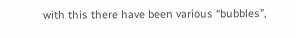with this there have been various “bubbles”,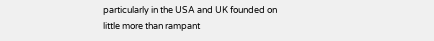particularly in the USA and UK founded on little more than rampant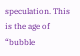speculation. This is the age of “bubble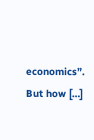economics”. But how […]